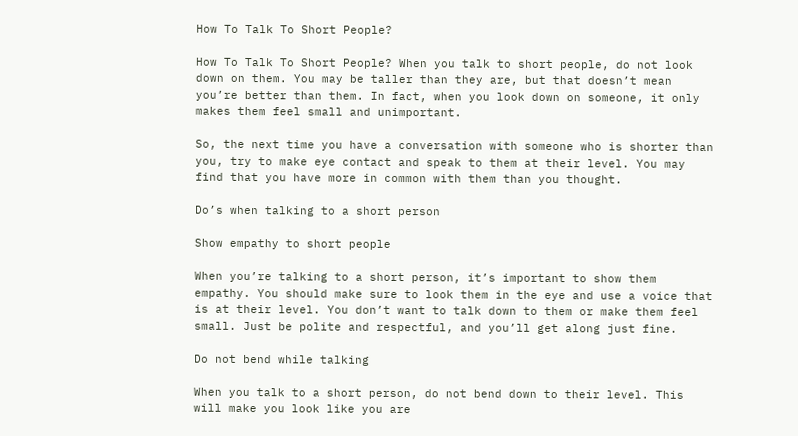How To Talk To Short People?

How To Talk To Short People? When you talk to short people, do not look down on them. You may be taller than they are, but that doesn’t mean you’re better than them. In fact, when you look down on someone, it only makes them feel small and unimportant.

So, the next time you have a conversation with someone who is shorter than you, try to make eye contact and speak to them at their level. You may find that you have more in common with them than you thought.

Do’s when talking to a short person

Show empathy to short people

When you’re talking to a short person, it’s important to show them empathy. You should make sure to look them in the eye and use a voice that is at their level. You don’t want to talk down to them or make them feel small. Just be polite and respectful, and you’ll get along just fine.

Do not bend while talking

When you talk to a short person, do not bend down to their level. This will make you look like you are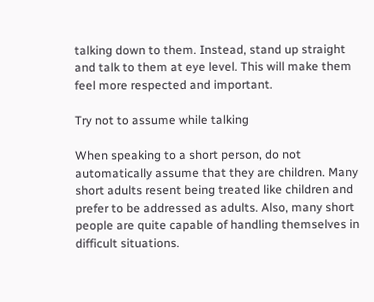talking down to them. Instead, stand up straight and talk to them at eye level. This will make them feel more respected and important.

Try not to assume while talking

When speaking to a short person, do not automatically assume that they are children. Many short adults resent being treated like children and prefer to be addressed as adults. Also, many short people are quite capable of handling themselves in difficult situations.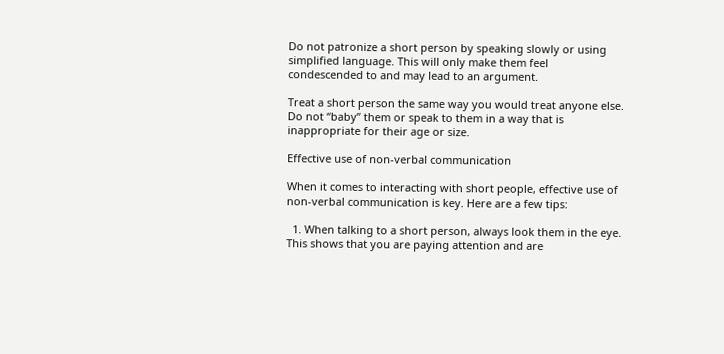Do not patronize a short person by speaking slowly or using simplified language. This will only make them feel condescended to and may lead to an argument.

Treat a short person the same way you would treat anyone else. Do not “baby” them or speak to them in a way that is inappropriate for their age or size.

Effective use of non-verbal communication

When it comes to interacting with short people, effective use of non-verbal communication is key. Here are a few tips:

  1. When talking to a short person, always look them in the eye. This shows that you are paying attention and are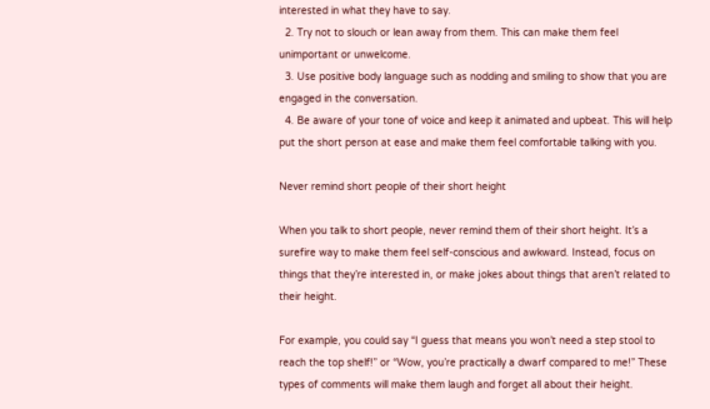interested in what they have to say.
  2. Try not to slouch or lean away from them. This can make them feel unimportant or unwelcome.
  3. Use positive body language such as nodding and smiling to show that you are engaged in the conversation.
  4. Be aware of your tone of voice and keep it animated and upbeat. This will help put the short person at ease and make them feel comfortable talking with you.

Never remind short people of their short height

When you talk to short people, never remind them of their short height. It’s a surefire way to make them feel self-conscious and awkward. Instead, focus on things that they’re interested in, or make jokes about things that aren’t related to their height.

For example, you could say “I guess that means you won’t need a step stool to reach the top shelf!” or “Wow, you’re practically a dwarf compared to me!” These types of comments will make them laugh and forget all about their height.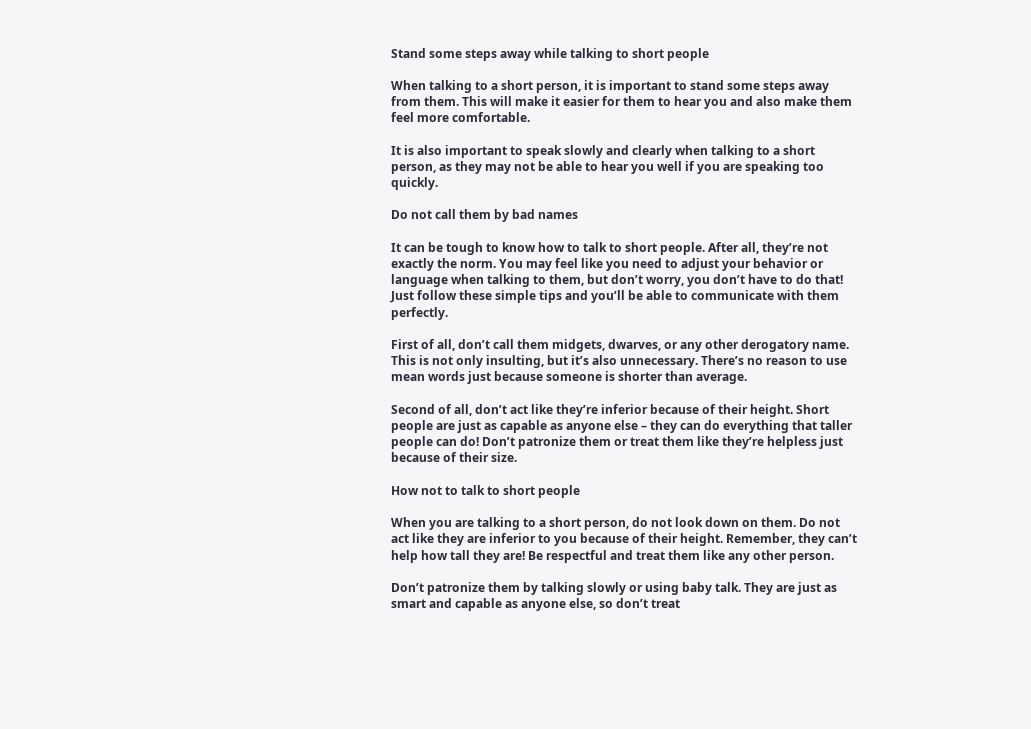Stand some steps away while talking to short people

When talking to a short person, it is important to stand some steps away from them. This will make it easier for them to hear you and also make them feel more comfortable.

It is also important to speak slowly and clearly when talking to a short person, as they may not be able to hear you well if you are speaking too quickly.

Do not call them by bad names

It can be tough to know how to talk to short people. After all, they’re not exactly the norm. You may feel like you need to adjust your behavior or language when talking to them, but don’t worry, you don’t have to do that! Just follow these simple tips and you’ll be able to communicate with them perfectly.

First of all, don’t call them midgets, dwarves, or any other derogatory name. This is not only insulting, but it’s also unnecessary. There’s no reason to use mean words just because someone is shorter than average.

Second of all, don’t act like they’re inferior because of their height. Short people are just as capable as anyone else – they can do everything that taller people can do! Don’t patronize them or treat them like they’re helpless just because of their size.

How not to talk to short people

When you are talking to a short person, do not look down on them. Do not act like they are inferior to you because of their height. Remember, they can’t help how tall they are! Be respectful and treat them like any other person.

Don’t patronize them by talking slowly or using baby talk. They are just as smart and capable as anyone else, so don’t treat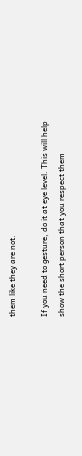them like they are not.

If you need to gesture, do it at eye level. This will help show the short person that you respect them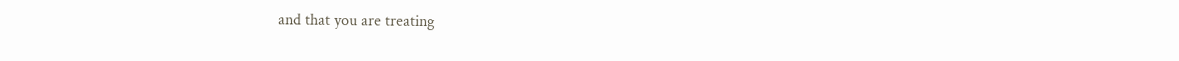and that you are treating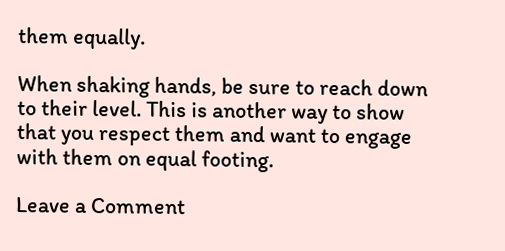them equally.

When shaking hands, be sure to reach down to their level. This is another way to show that you respect them and want to engage with them on equal footing.

Leave a Comment